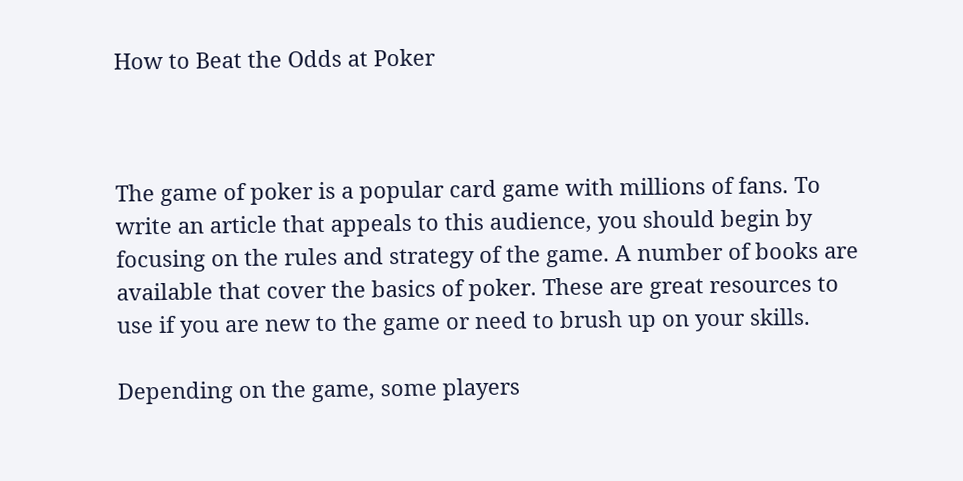How to Beat the Odds at Poker



The game of poker is a popular card game with millions of fans. To write an article that appeals to this audience, you should begin by focusing on the rules and strategy of the game. A number of books are available that cover the basics of poker. These are great resources to use if you are new to the game or need to brush up on your skills.

Depending on the game, some players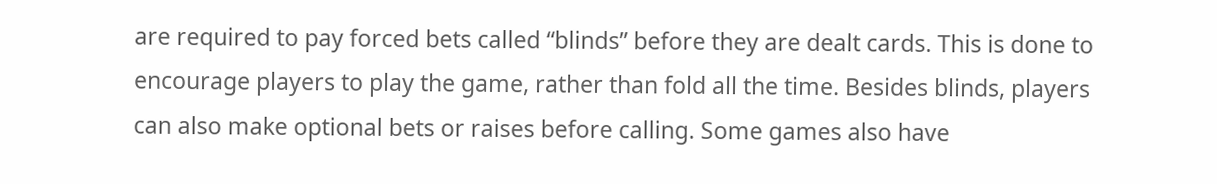are required to pay forced bets called “blinds” before they are dealt cards. This is done to encourage players to play the game, rather than fold all the time. Besides blinds, players can also make optional bets or raises before calling. Some games also have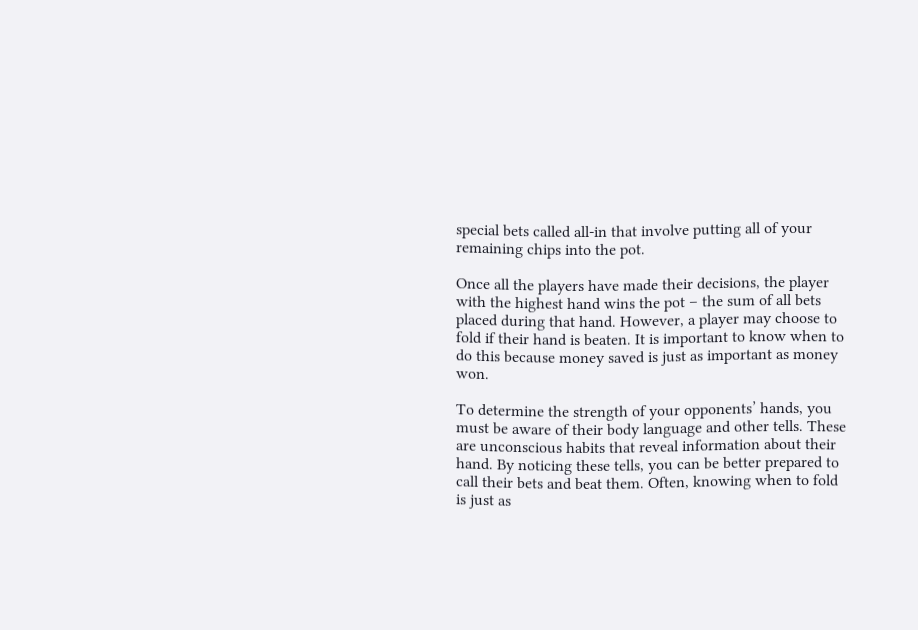special bets called all-in that involve putting all of your remaining chips into the pot.

Once all the players have made their decisions, the player with the highest hand wins the pot – the sum of all bets placed during that hand. However, a player may choose to fold if their hand is beaten. It is important to know when to do this because money saved is just as important as money won.

To determine the strength of your opponents’ hands, you must be aware of their body language and other tells. These are unconscious habits that reveal information about their hand. By noticing these tells, you can be better prepared to call their bets and beat them. Often, knowing when to fold is just as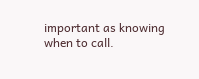important as knowing when to call.